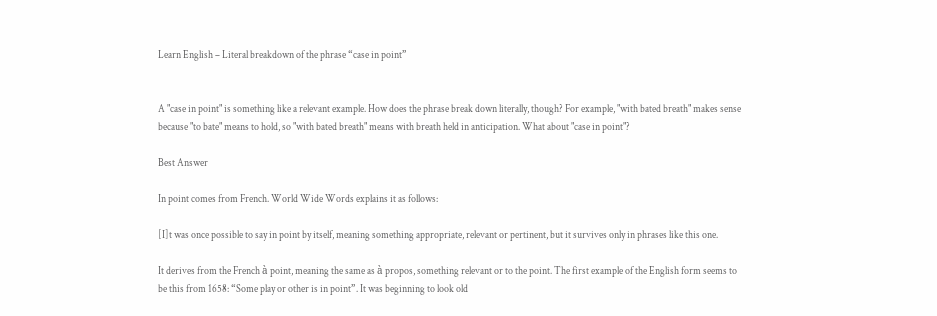Learn English – Literal breakdown of the phrase “case in point”


A "case in point" is something like a relevant example. How does the phrase break down literally, though? For example, "with bated breath" makes sense because "to bate" means to hold, so "with bated breath" means with breath held in anticipation. What about "case in point"?

Best Answer

In point comes from French. World Wide Words explains it as follows:

[I]t was once possible to say in point by itself, meaning something appropriate, relevant or pertinent, but it survives only in phrases like this one.

It derives from the French à point, meaning the same as à propos, something relevant or to the point. The first example of the English form seems to be this from 1658: “Some play or other is in point”. It was beginning to look old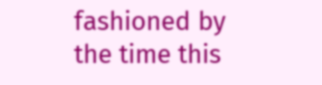fashioned by the time this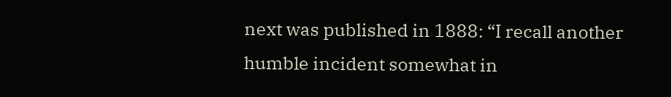next was published in 1888: “I recall another humble incident somewhat in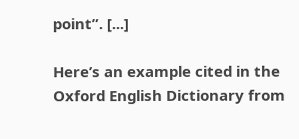point”. [...]

Here’s an example cited in the Oxford English Dictionary from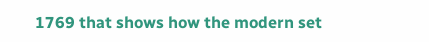1769 that shows how the modern set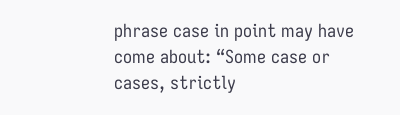phrase case in point may have come about: “Some case or cases, strictly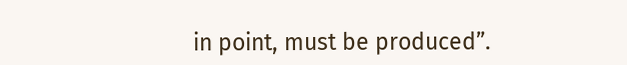in point, must be produced”.